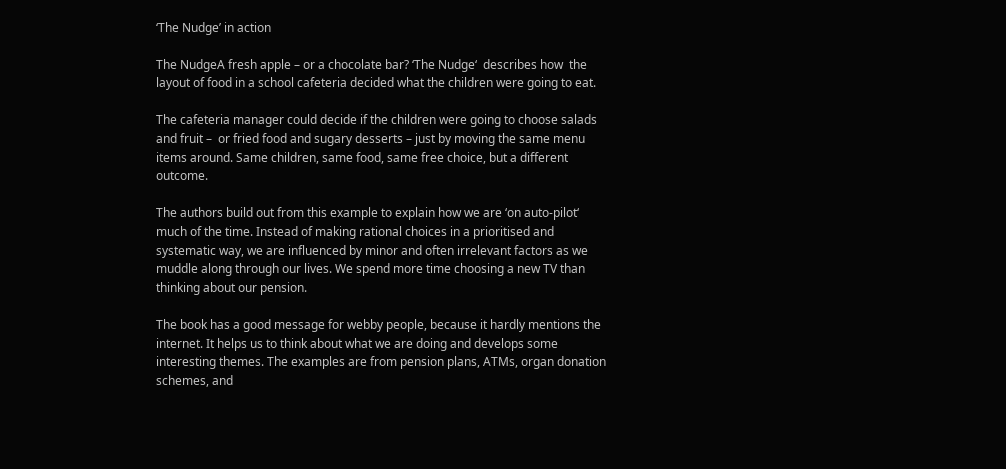‘The Nudge’ in action

The NudgeA fresh apple – or a chocolate bar? ‘The Nudge‘  describes how  the layout of food in a school cafeteria decided what the children were going to eat.

The cafeteria manager could decide if the children were going to choose salads and fruit –  or fried food and sugary desserts – just by moving the same menu items around. Same children, same food, same free choice, but a different outcome.

The authors build out from this example to explain how we are ‘on auto-pilot‘ much of the time. Instead of making rational choices in a prioritised and systematic way, we are influenced by minor and often irrelevant factors as we muddle along through our lives. We spend more time choosing a new TV than thinking about our pension.

The book has a good message for webby people, because it hardly mentions the internet. It helps us to think about what we are doing and develops some interesting themes. The examples are from pension plans, ATMs, organ donation schemes, and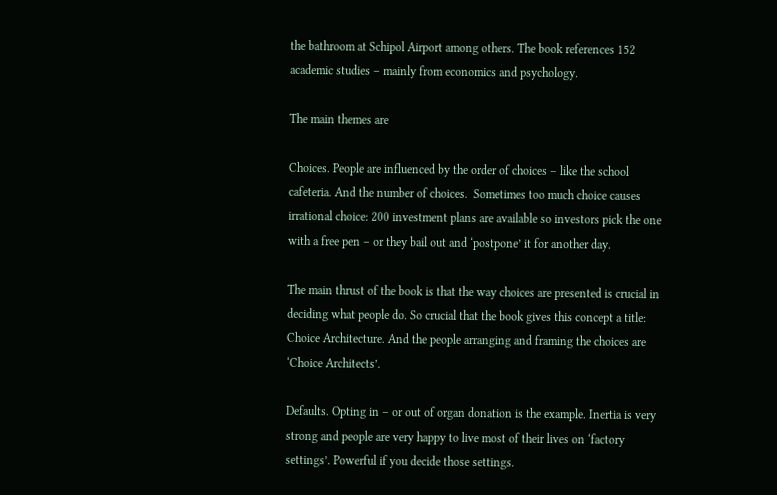the bathroom at Schipol Airport among others. The book references 152 academic studies – mainly from economics and psychology.

The main themes are

Choices. People are influenced by the order of choices – like the school cafeteria. And the number of choices.  Sometimes too much choice causes irrational choice: 200 investment plans are available so investors pick the one with a free pen – or they bail out and ‘postpone’ it for another day.

The main thrust of the book is that the way choices are presented is crucial in deciding what people do. So crucial that the book gives this concept a title: Choice Architecture. And the people arranging and framing the choices are ‘Choice Architects’.

Defaults. Opting in – or out of organ donation is the example. Inertia is very strong and people are very happy to live most of their lives on ‘factory settings’. Powerful if you decide those settings.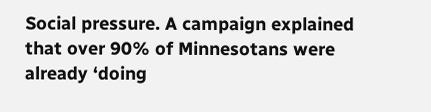Social pressure. A campaign explained that over 90% of Minnesotans were already ‘doing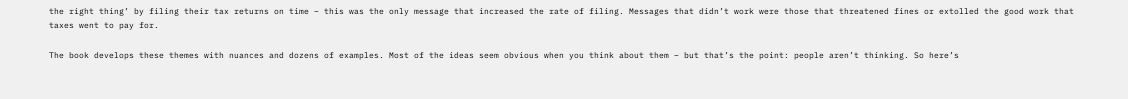the right thing’ by filing their tax returns on time – this was the only message that increased the rate of filing. Messages that didn’t work were those that threatened fines or extolled the good work that taxes went to pay for.

The book develops these themes with nuances and dozens of examples. Most of the ideas seem obvious when you think about them – but that’s the point: people aren’t thinking. So here’s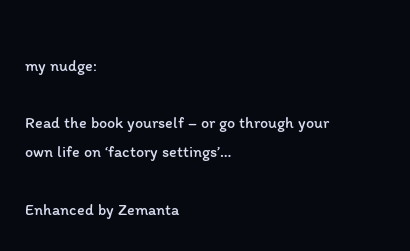my nudge:

Read the book yourself – or go through your own life on ‘factory settings’…

Enhanced by Zemanta